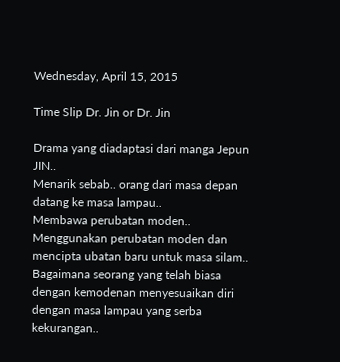Wednesday, April 15, 2015

Time Slip Dr. Jin or Dr. Jin

Drama yang diadaptasi dari manga Jepun JIN..
Menarik sebab.. orang dari masa depan datang ke masa lampau..
Membawa perubatan moden..
Menggunakan perubatan moden dan mencipta ubatan baru untuk masa silam..
Bagaimana seorang yang telah biasa dengan kemodenan menyesuaikan diri dengan masa lampau yang serba kekurangan..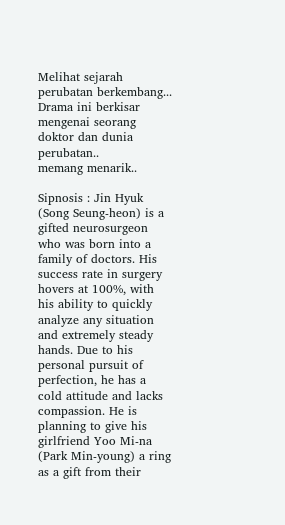Melihat sejarah perubatan berkembang...
Drama ini berkisar mengenai seorang doktor dan dunia perubatan..
memang menarik..

Sipnosis : Jin Hyuk (Song Seung-heon) is a gifted neurosurgeon who was born into a family of doctors. His success rate in surgery hovers at 100%, with his ability to quickly analyze any situation and extremely steady hands. Due to his personal pursuit of perfection, he has a cold attitude and lacks compassion. He is planning to give his girlfriend Yoo Mi-na (Park Min-young) a ring as a gift from their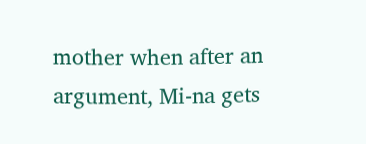mother when after an argument, Mi-na gets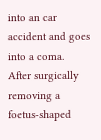into an car accident and goes into a coma.
After surgically removing a foetus-shaped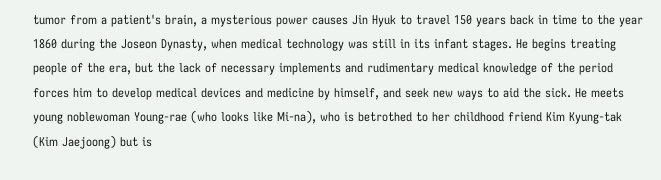tumor from a patient's brain, a mysterious power causes Jin Hyuk to travel 150 years back in time to the year 1860 during the Joseon Dynasty, when medical technology was still in its infant stages. He begins treating people of the era, but the lack of necessary implements and rudimentary medical knowledge of the period forces him to develop medical devices and medicine by himself, and seek new ways to aid the sick. He meets young noblewoman Young-rae (who looks like Mi-na), who is betrothed to her childhood friend Kim Kyung-tak (Kim Jaejoong) but is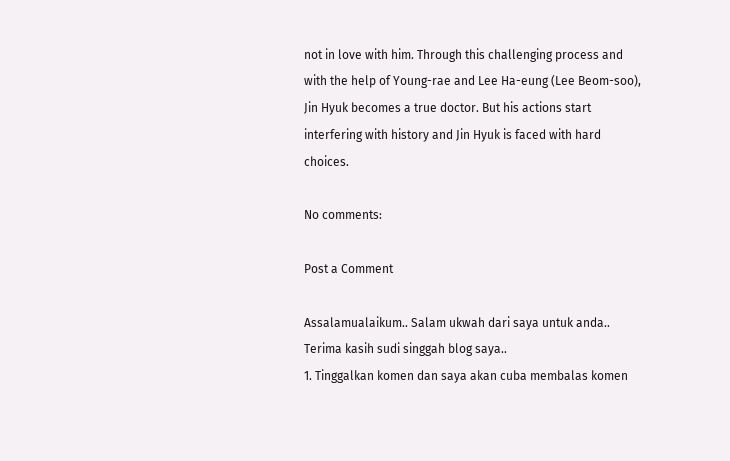not in love with him. Through this challenging process and with the help of Young-rae and Lee Ha-eung (Lee Beom-soo), Jin Hyuk becomes a true doctor. But his actions start interfering with history and Jin Hyuk is faced with hard choices.

No comments:

Post a Comment

Assalamualaikum.. Salam ukwah dari saya untuk anda..
Terima kasih sudi singgah blog saya..
1. Tinggalkan komen dan saya akan cuba membalas komen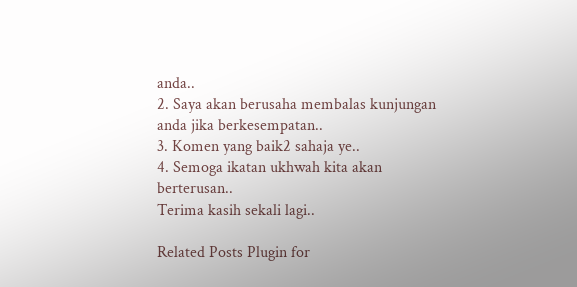anda..
2. Saya akan berusaha membalas kunjungan anda jika berkesempatan..
3. Komen yang baik2 sahaja ye..
4. Semoga ikatan ukhwah kita akan berterusan..
Terima kasih sekali lagi..

Related Posts Plugin for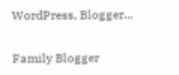WordPress, Blogger...

Family Blogger